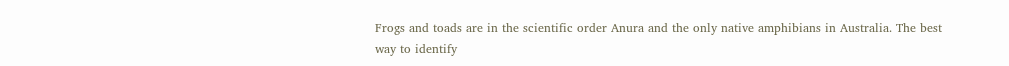Frogs and toads are in the scientific order Anura and the only native amphibians in Australia. The best way to identify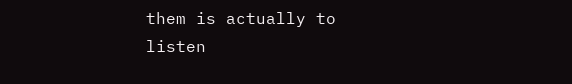them is actually to listen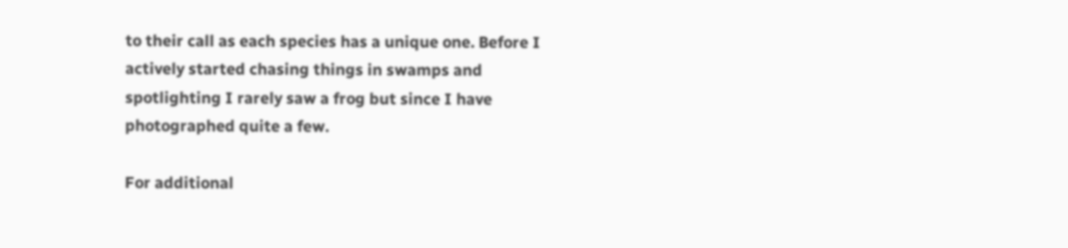to their call as each species has a unique one. Before I actively started chasing things in swamps and spotlighting I rarely saw a frog but since I have photographed quite a few.

For additional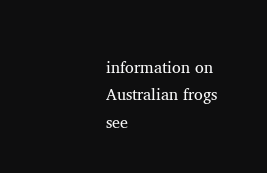information on Australian frogs see